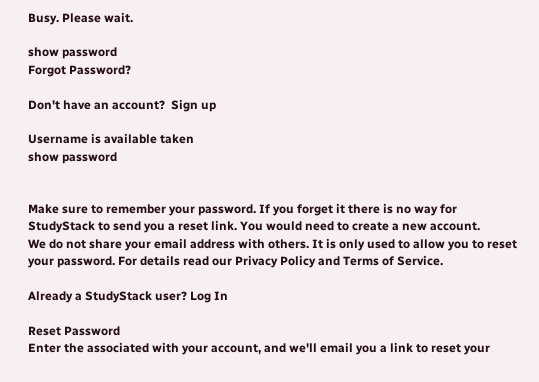Busy. Please wait.

show password
Forgot Password?

Don't have an account?  Sign up

Username is available taken
show password


Make sure to remember your password. If you forget it there is no way for StudyStack to send you a reset link. You would need to create a new account.
We do not share your email address with others. It is only used to allow you to reset your password. For details read our Privacy Policy and Terms of Service.

Already a StudyStack user? Log In

Reset Password
Enter the associated with your account, and we'll email you a link to reset your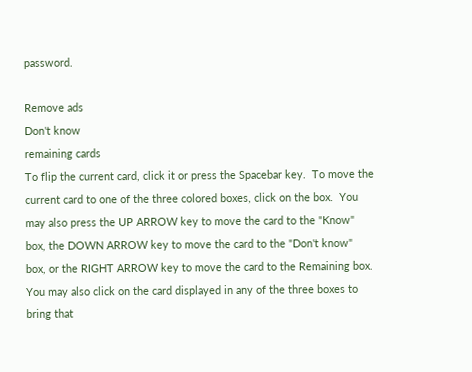password.

Remove ads
Don't know
remaining cards
To flip the current card, click it or press the Spacebar key.  To move the current card to one of the three colored boxes, click on the box.  You may also press the UP ARROW key to move the card to the "Know" box, the DOWN ARROW key to move the card to the "Don't know" box, or the RIGHT ARROW key to move the card to the Remaining box.  You may also click on the card displayed in any of the three boxes to bring that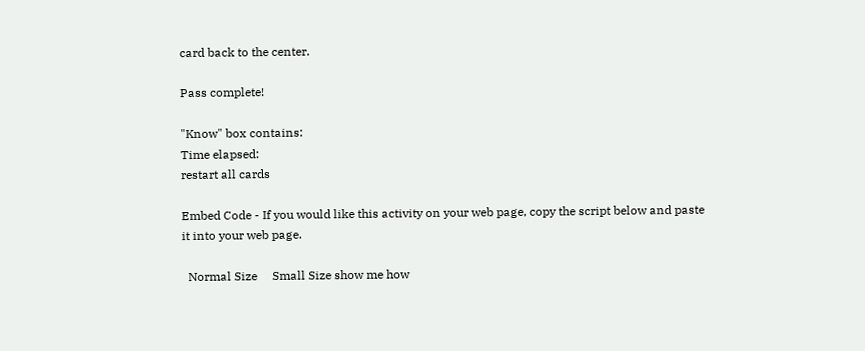card back to the center.

Pass complete!

"Know" box contains:
Time elapsed:
restart all cards

Embed Code - If you would like this activity on your web page, copy the script below and paste it into your web page.

  Normal Size     Small Size show me how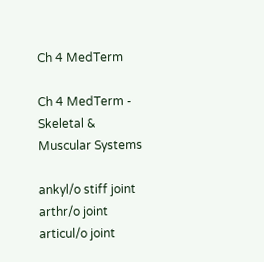Ch 4 MedTerm

Ch 4 MedTerm - Skeletal & Muscular Systems

ankyl/o stiff joint
arthr/o joint
articul/o joint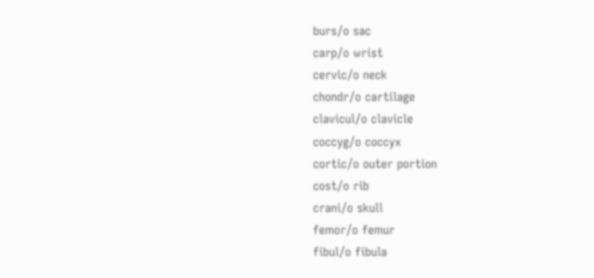burs/o sac
carp/o wrist
cervic/o neck
chondr/o cartilage
clavicul/o clavicle
coccyg/o coccyx
cortic/o outer portion
cost/o rib
crani/o skull
femor/o femur
fibul/o fibula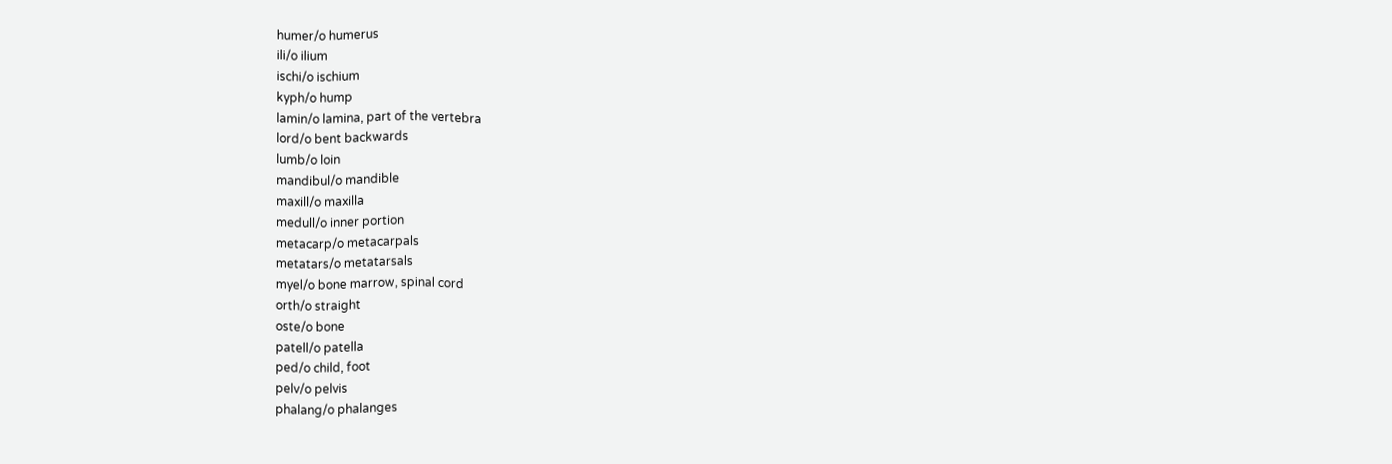humer/o humerus
ili/o ilium
ischi/o ischium
kyph/o hump
lamin/o lamina, part of the vertebra
lord/o bent backwards
lumb/o loin
mandibul/o mandible
maxill/o maxilla
medull/o inner portion
metacarp/o metacarpals
metatars/o metatarsals
myel/o bone marrow, spinal cord
orth/o straight
oste/o bone
patell/o patella
ped/o child, foot
pelv/o pelvis
phalang/o phalanges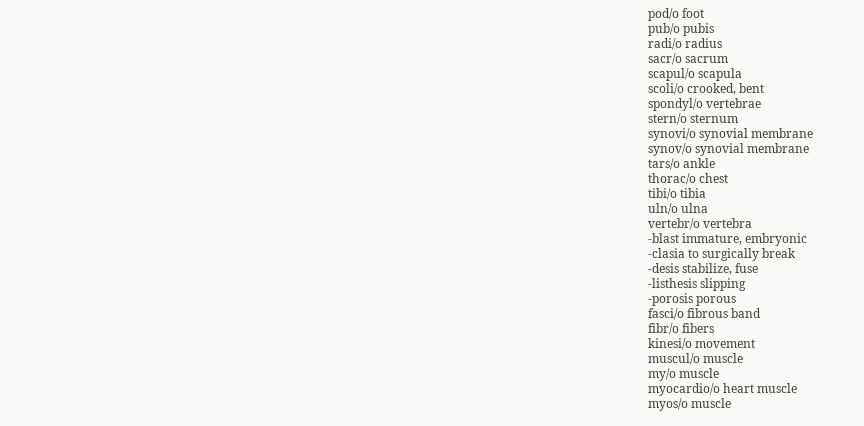pod/o foot
pub/o pubis
radi/o radius
sacr/o sacrum
scapul/o scapula
scoli/o crooked, bent
spondyl/o vertebrae
stern/o sternum
synovi/o synovial membrane
synov/o synovial membrane
tars/o ankle
thorac/o chest
tibi/o tibia
uln/o ulna
vertebr/o vertebra
-blast immature, embryonic
-clasia to surgically break
-desis stabilize, fuse
-listhesis slipping
-porosis porous
fasci/o fibrous band
fibr/o fibers
kinesi/o movement
muscul/o muscle
my/o muscle
myocardio/o heart muscle
myos/o muscle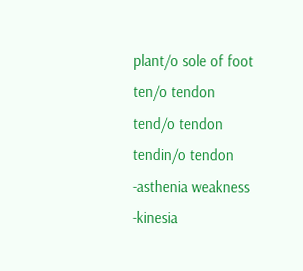plant/o sole of foot
ten/o tendon
tend/o tendon
tendin/o tendon
-asthenia weakness
-kinesia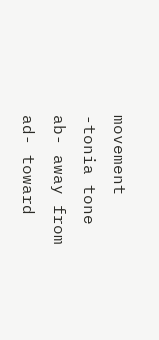movement
-tonia tone
ab- away from
ad- toward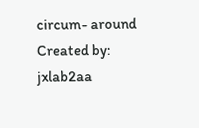circum- around
Created by: jxlab2aa